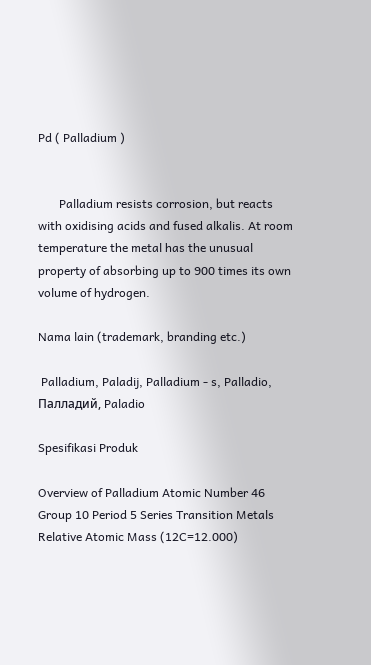Pd ( Palladium )


       Palladium resists corrosion, but reacts with oxidising acids and fused alkalis. At room temperature the metal has the unusual property of absorbing up to 900 times its own volume of hydrogen.

Nama lain (trademark, branding etc.)

 Palladium, Paladij, Palladium - s, Palladio, Палладий, Paladio

Spesifikasi Produk

Overview of Palladium Atomic Number 46 Group 10 Period 5 Series Transition Metals Relative Atomic Mass (12C=12.000)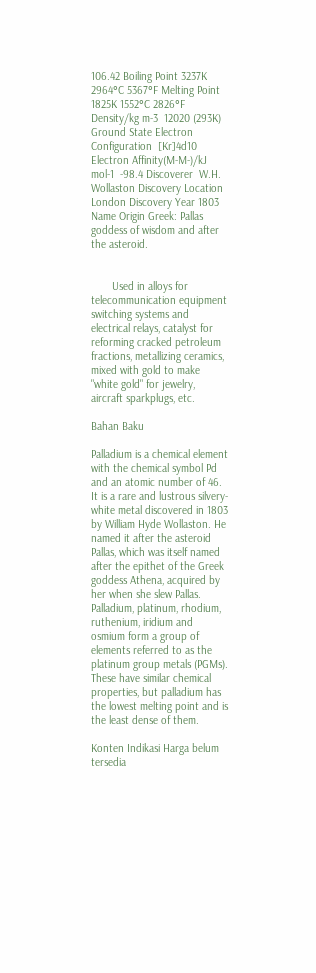106.42 Boiling Point 3237K 2964°C 5367°F Melting Point 1825K 1552°C 2826°F Density/kg m-3  12020 (293K) Ground State Electron Configuration  [Kr]4d10 Electron Affinity(M-M-)/kJ mol-1  -98.4 Discoverer  W.H. Wollaston Discovery Location London Discovery Year 1803 Name Origin Greek: Pallas goddess of wisdom and after the asteroid.


       Used in alloys for telecommunication equipment switching systems and electrical relays, catalyst for reforming cracked petroleum fractions, metallizing ceramics, mixed with gold to make "white gold" for jewelry, aircraft sparkplugs, etc.

Bahan Baku

Palladium is a chemical element with the chemical symbol Pd and an atomic number of 46. It is a rare and lustrous silvery-white metal discovered in 1803 by William Hyde Wollaston. He named it after the asteroid Pallas, which was itself named after the epithet of the Greek goddess Athena, acquired by her when she slew Pallas. Palladium, platinum, rhodium, ruthenium, iridium and osmium form a group of elements referred to as the platinum group metals (PGMs). These have similar chemical properties, but palladium has the lowest melting point and is the least dense of them.

Konten Indikasi Harga belum tersedia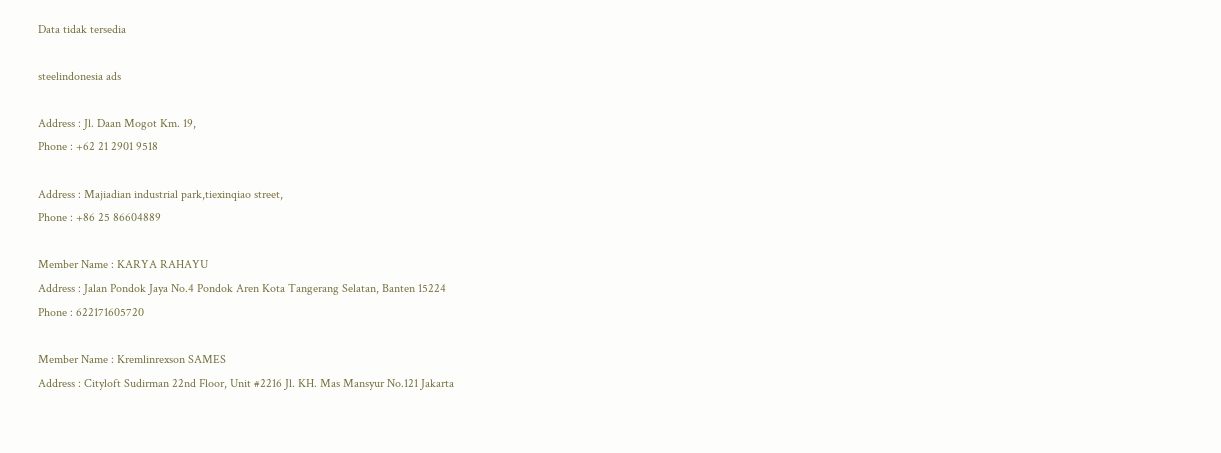Data tidak tersedia

steelindonesia ads

Address : Jl. Daan Mogot Km. 19,
Phone : +62 21 2901 9518

Address : Majiadian industrial park,tiexinqiao street,
Phone : +86 25 86604889

Member Name : KARYA RAHAYU
Address : Jalan Pondok Jaya No.4 Pondok Aren Kota Tangerang Selatan, Banten 15224
Phone : 622171605720

Member Name : Kremlinrexson SAMES
Address : Cityloft Sudirman 22nd Floor, Unit #2216 Jl. KH. Mas Mansyur No.121 Jakarta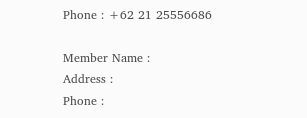Phone : +62 21 25556686

Member Name :
Address :
Phone :